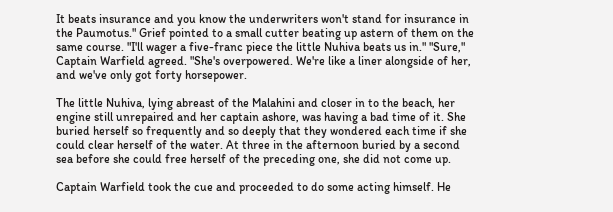It beats insurance and you know the underwriters won't stand for insurance in the Paumotus." Grief pointed to a small cutter beating up astern of them on the same course. "I'll wager a five-franc piece the little Nuhiva beats us in." "Sure," Captain Warfield agreed. "She's overpowered. We're like a liner alongside of her, and we've only got forty horsepower.

The little Nuhiva, lying abreast of the Malahini and closer in to the beach, her engine still unrepaired and her captain ashore, was having a bad time of it. She buried herself so frequently and so deeply that they wondered each time if she could clear herself of the water. At three in the afternoon buried by a second sea before she could free herself of the preceding one, she did not come up.

Captain Warfield took the cue and proceeded to do some acting himself. He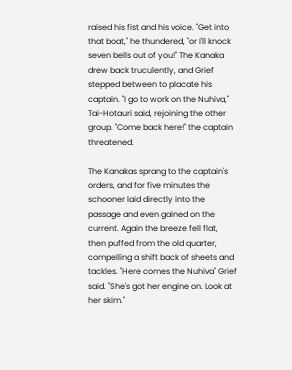raised his fist and his voice. "Get into that boat," he thundered, "or I'll knock seven bells out of you!" The Kanaka drew back truculently, and Grief stepped between to placate his captain. "I go to work on the Nuhiva," Tai-Hotauri said, rejoining the other group. "Come back here!" the captain threatened.

The Kanakas sprang to the captain's orders, and for five minutes the schooner laid directly into the passage and even gained on the current. Again the breeze fell flat, then puffed from the old quarter, compelling a shift back of sheets and tackles. "Here comes the Nuhiva" Grief said. "She's got her engine on. Look at her skim."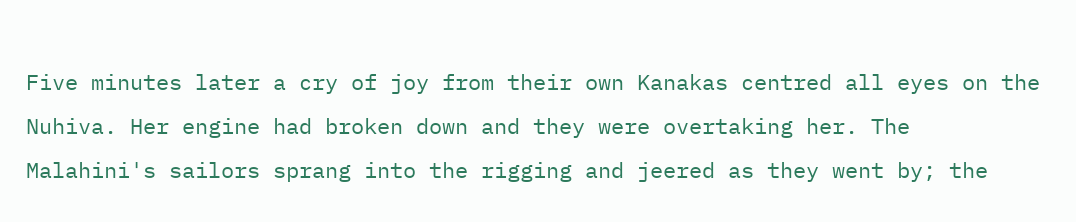Five minutes later a cry of joy from their own Kanakas centred all eyes on the Nuhiva. Her engine had broken down and they were overtaking her. The Malahini's sailors sprang into the rigging and jeered as they went by; the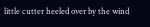little cutter heeled over by the wind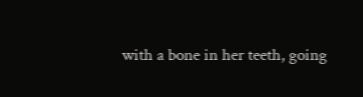with a bone in her teeth, going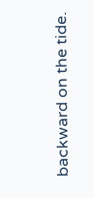backward on the tide.